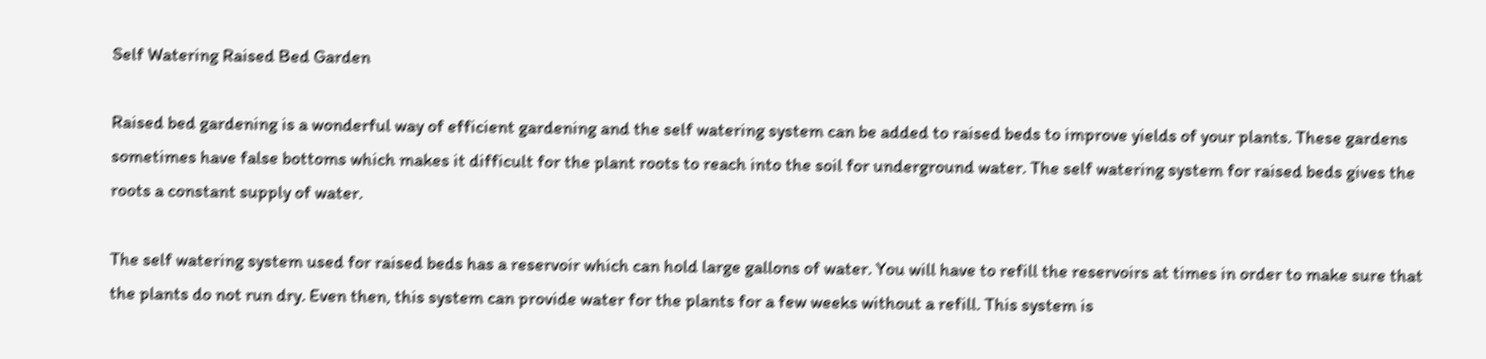Self Watering Raised Bed Garden

Raised bed gardening is a wonderful way of efficient gardening and the self watering system can be added to raised beds to improve yields of your plants. These gardens sometimes have false bottoms which makes it difficult for the plant roots to reach into the soil for underground water. The self watering system for raised beds gives the roots a constant supply of water.

The self watering system used for raised beds has a reservoir which can hold large gallons of water. You will have to refill the reservoirs at times in order to make sure that the plants do not run dry. Even then, this system can provide water for the plants for a few weeks without a refill. This system is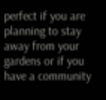perfect if you are planning to stay away from your gardens or if you have a community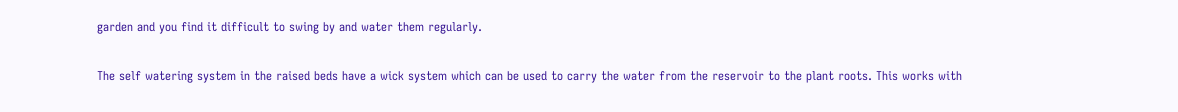garden and you find it difficult to swing by and water them regularly.

The self watering system in the raised beds have a wick system which can be used to carry the water from the reservoir to the plant roots. This works with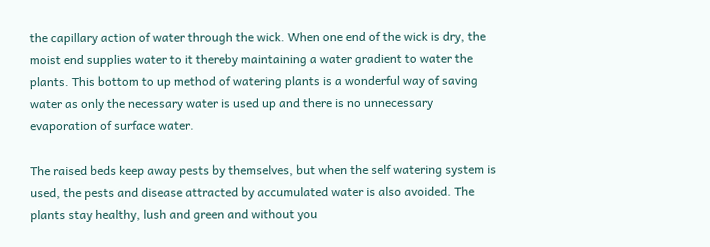the capillary action of water through the wick. When one end of the wick is dry, the moist end supplies water to it thereby maintaining a water gradient to water the plants. This bottom to up method of watering plants is a wonderful way of saving water as only the necessary water is used up and there is no unnecessary evaporation of surface water.

The raised beds keep away pests by themselves, but when the self watering system is used, the pests and disease attracted by accumulated water is also avoided. The plants stay healthy, lush and green and without you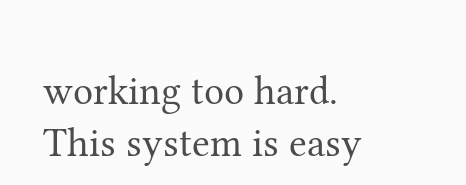working too hard. This system is easy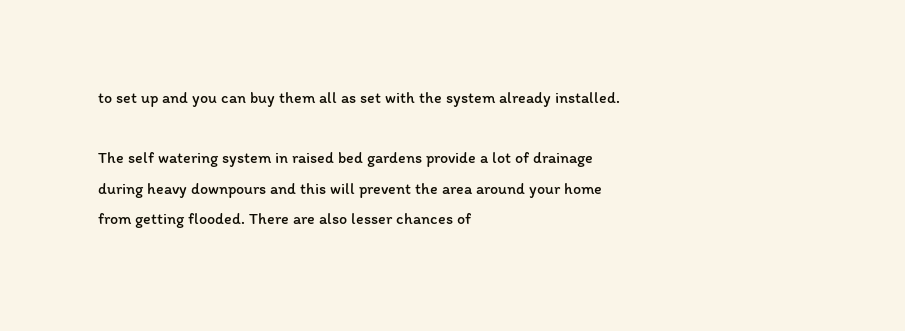to set up and you can buy them all as set with the system already installed.

The self watering system in raised bed gardens provide a lot of drainage during heavy downpours and this will prevent the area around your home from getting flooded. There are also lesser chances of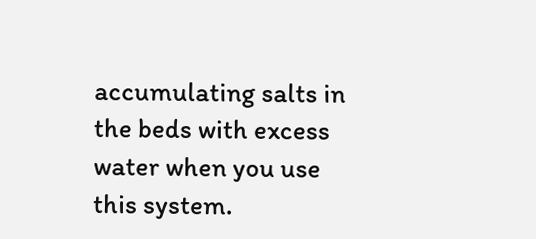accumulating salts in the beds with excess water when you use this system.